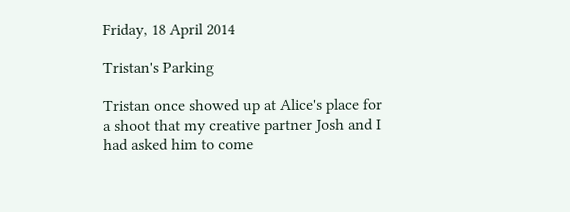Friday, 18 April 2014

Tristan's Parking

Tristan once showed up at Alice's place for a shoot that my creative partner Josh and I had asked him to come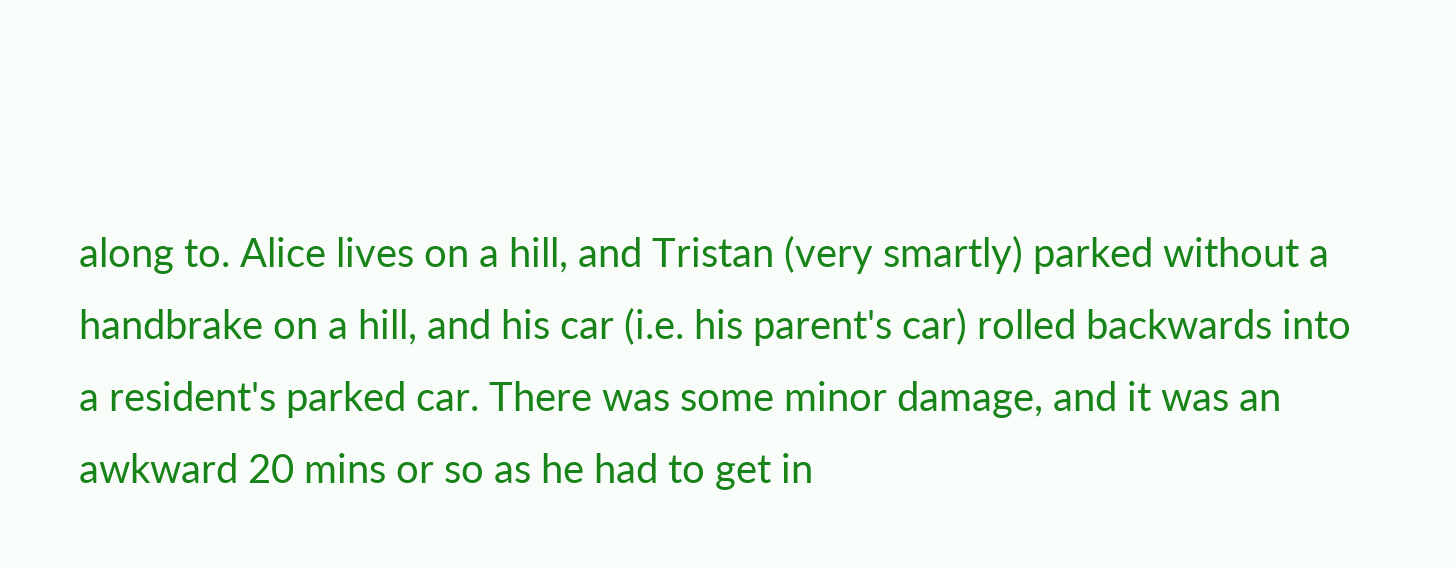along to. Alice lives on a hill, and Tristan (very smartly) parked without a handbrake on a hill, and his car (i.e. his parent's car) rolled backwards into a resident's parked car. There was some minor damage, and it was an awkward 20 mins or so as he had to get in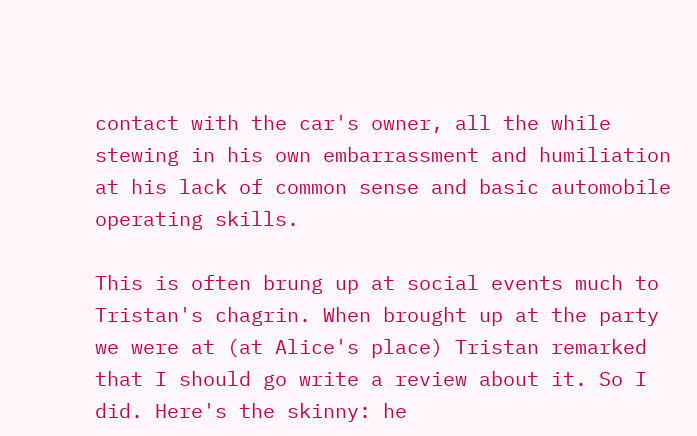contact with the car's owner, all the while stewing in his own embarrassment and humiliation at his lack of common sense and basic automobile operating skills.

This is often brung up at social events much to Tristan's chagrin. When brought up at the party we were at (at Alice's place) Tristan remarked that I should go write a review about it. So I did. Here's the skinny: he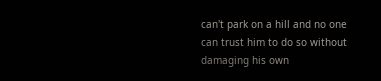can't park on a hill and no one can trust him to do so without damaging his own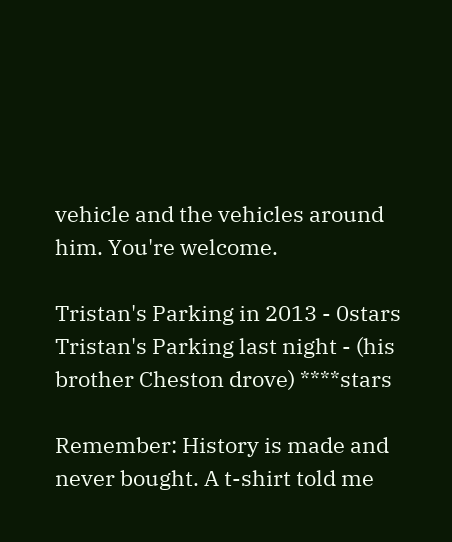vehicle and the vehicles around him. You're welcome.

Tristan's Parking in 2013 - 0stars
Tristan's Parking last night - (his brother Cheston drove) ****stars

Remember: History is made and never bought. A t-shirt told me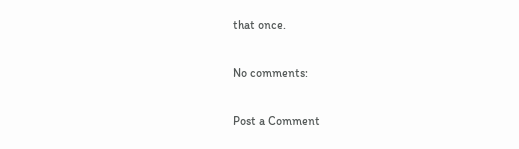that once.

No comments:

Post a Comment